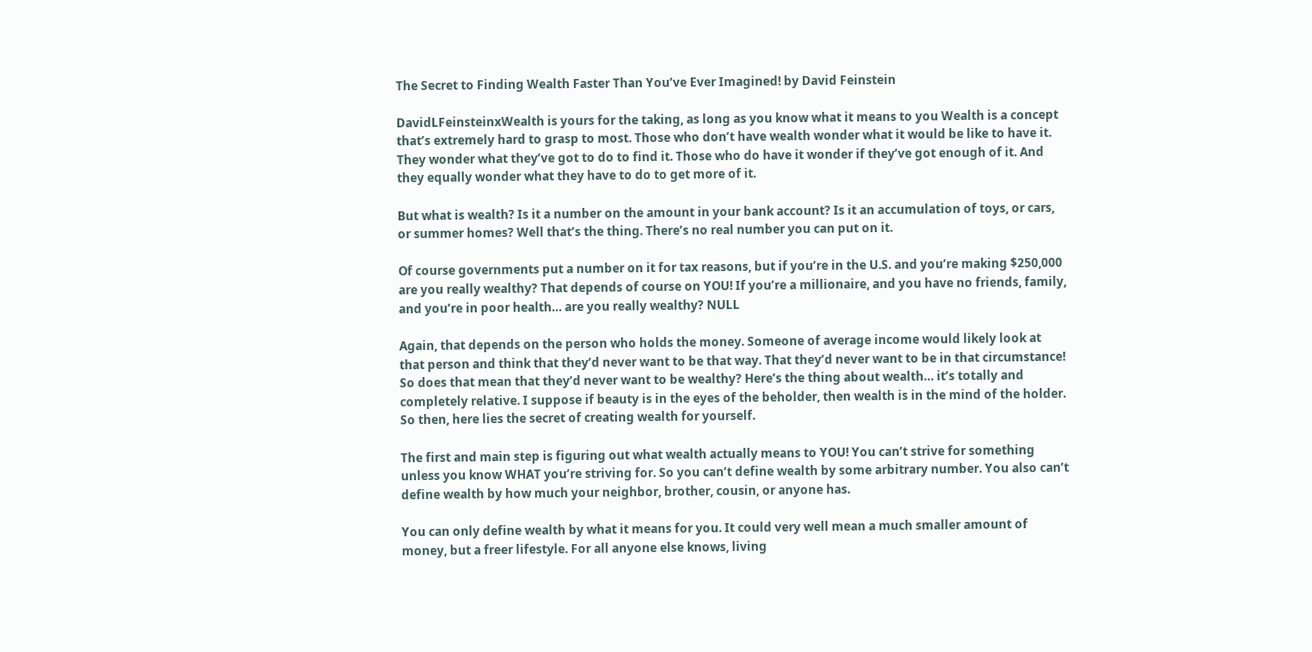The Secret to Finding Wealth Faster Than You’ve Ever Imagined! by David Feinstein

DavidLFeinsteinxWealth is yours for the taking, as long as you know what it means to you Wealth is a concept that’s extremely hard to grasp to most. Those who don’t have wealth wonder what it would be like to have it. They wonder what they’ve got to do to find it. Those who do have it wonder if they’ve got enough of it. And they equally wonder what they have to do to get more of it.

But what is wealth? Is it a number on the amount in your bank account? Is it an accumulation of toys, or cars, or summer homes? Well that’s the thing. There’s no real number you can put on it.

Of course governments put a number on it for tax reasons, but if you’re in the U.S. and you’re making $250,000 are you really wealthy? That depends of course on YOU! If you’re a millionaire, and you have no friends, family, and you’re in poor health… are you really wealthy? NULL

Again, that depends on the person who holds the money. Someone of average income would likely look at that person and think that they’d never want to be that way. That they’d never want to be in that circumstance! So does that mean that they’d never want to be wealthy? Here’s the thing about wealth… it’s totally and completely relative. I suppose if beauty is in the eyes of the beholder, then wealth is in the mind of the holder. So then, here lies the secret of creating wealth for yourself.

The first and main step is figuring out what wealth actually means to YOU! You can’t strive for something unless you know WHAT you’re striving for. So you can’t define wealth by some arbitrary number. You also can’t define wealth by how much your neighbor, brother, cousin, or anyone has.

You can only define wealth by what it means for you. It could very well mean a much smaller amount of money, but a freer lifestyle. For all anyone else knows, living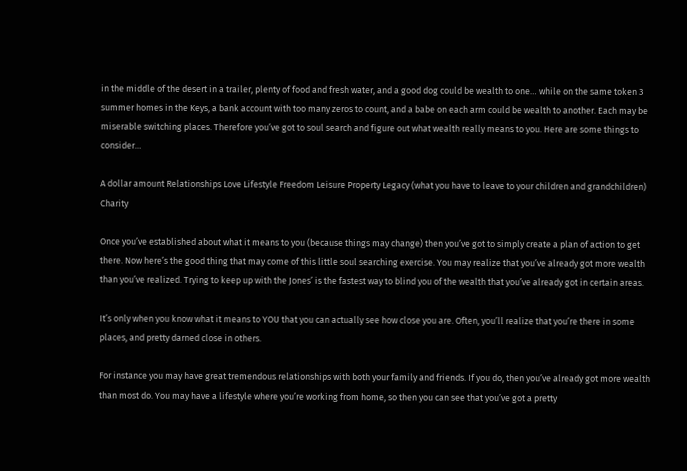in the middle of the desert in a trailer, plenty of food and fresh water, and a good dog could be wealth to one… while on the same token 3 summer homes in the Keys, a bank account with too many zeros to count, and a babe on each arm could be wealth to another. Each may be miserable switching places. Therefore you’ve got to soul search and figure out what wealth really means to you. Here are some things to consider…

A dollar amount Relationships Love Lifestyle Freedom Leisure Property Legacy (what you have to leave to your children and grandchildren) Charity

Once you’ve established about what it means to you (because things may change) then you’ve got to simply create a plan of action to get there. Now here’s the good thing that may come of this little soul searching exercise. You may realize that you’ve already got more wealth than you’ve realized. Trying to keep up with the Jones’ is the fastest way to blind you of the wealth that you’ve already got in certain areas.

It’s only when you know what it means to YOU that you can actually see how close you are. Often, you’ll realize that you’re there in some places, and pretty darned close in others.

For instance you may have great tremendous relationships with both your family and friends. If you do, then you’ve already got more wealth than most do. You may have a lifestyle where you’re working from home, so then you can see that you’ve got a pretty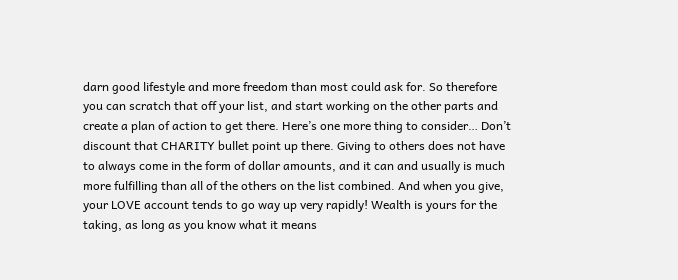darn good lifestyle and more freedom than most could ask for. So therefore you can scratch that off your list, and start working on the other parts and create a plan of action to get there. Here’s one more thing to consider… Don’t discount that CHARITY bullet point up there. Giving to others does not have to always come in the form of dollar amounts, and it can and usually is much more fulfilling than all of the others on the list combined. And when you give, your LOVE account tends to go way up very rapidly! Wealth is yours for the taking, as long as you know what it means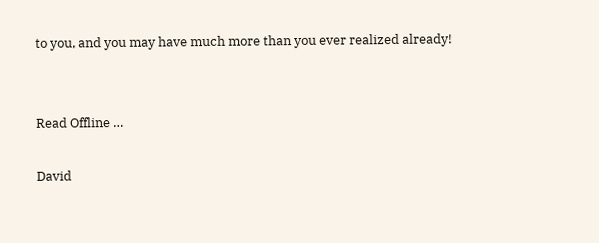to you, and you may have much more than you ever realized already!


Read Offline …

David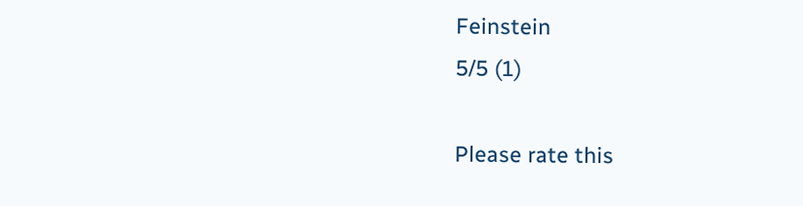Feinstein
5/5 (1)

Please rate this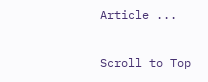Article ...

Scroll to Top